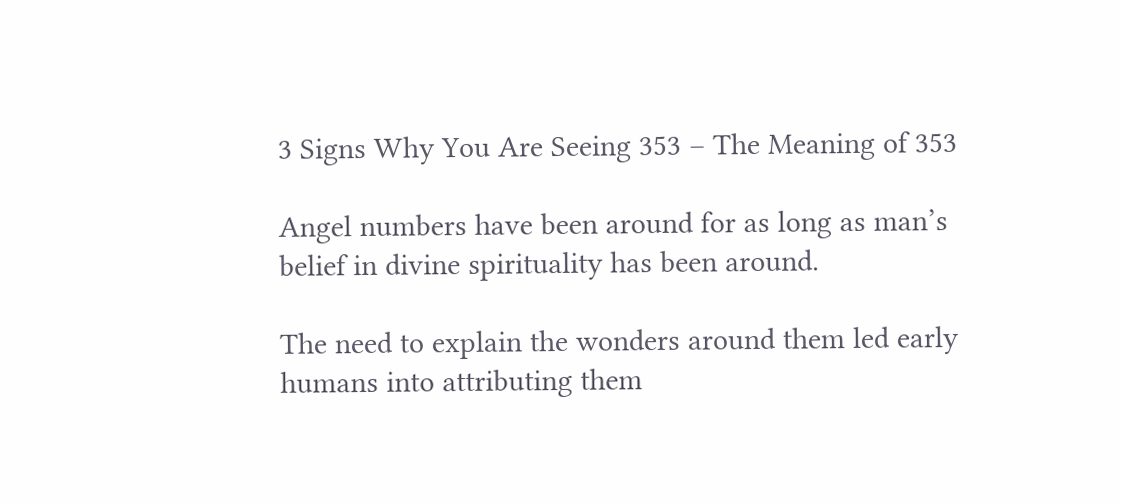3 Signs Why You Are Seeing 353 – The Meaning of 353

Angel numbers have been around for as long as man’s belief in divine spirituality has been around.

The need to explain the wonders around them led early humans into attributing them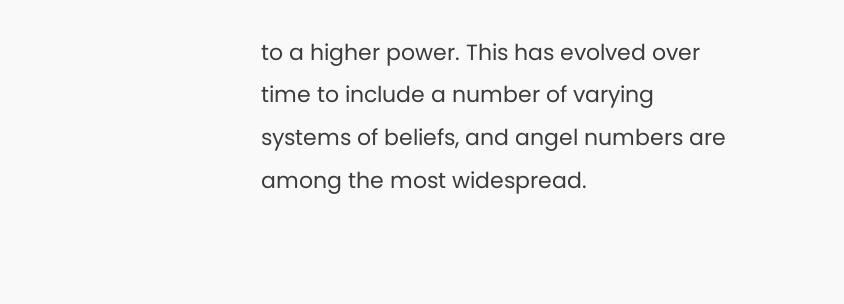to a higher power. This has evolved over time to include a number of varying systems of beliefs, and angel numbers are among the most widespread.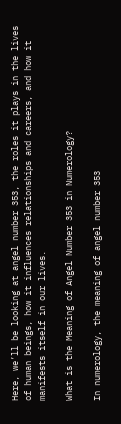Here, we’ll be looking at angel number 353, the roles it plays in the lives of human beings, how it influences relationships and careers, and how it manifests itself in our lives.

What is the Meaning of Angel Number 353 in Numerology?

In numerology, the meaning of angel number 353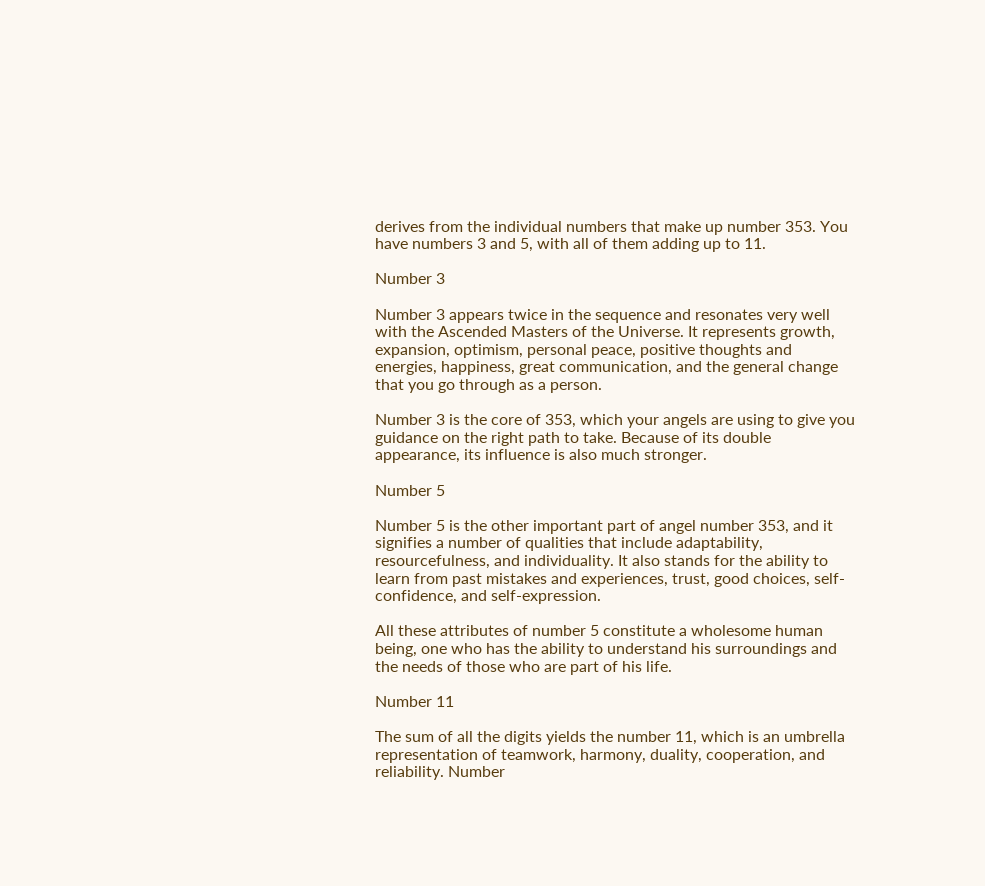derives from the individual numbers that make up number 353. You have numbers 3 and 5, with all of them adding up to 11.

Number 3

Number 3 appears twice in the sequence and resonates very well with the Ascended Masters of the Universe. It represents growth, expansion, optimism, personal peace, positive thoughts and energies, happiness, great communication, and the general change that you go through as a person.

Number 3 is the core of 353, which your angels are using to give you guidance on the right path to take. Because of its double appearance, its influence is also much stronger.

Number 5

Number 5 is the other important part of angel number 353, and it signifies a number of qualities that include adaptability, resourcefulness, and individuality. It also stands for the ability to learn from past mistakes and experiences, trust, good choices, self-confidence, and self-expression.

All these attributes of number 5 constitute a wholesome human being, one who has the ability to understand his surroundings and the needs of those who are part of his life.

Number 11

The sum of all the digits yields the number 11, which is an umbrella representation of teamwork, harmony, duality, cooperation, and reliability. Number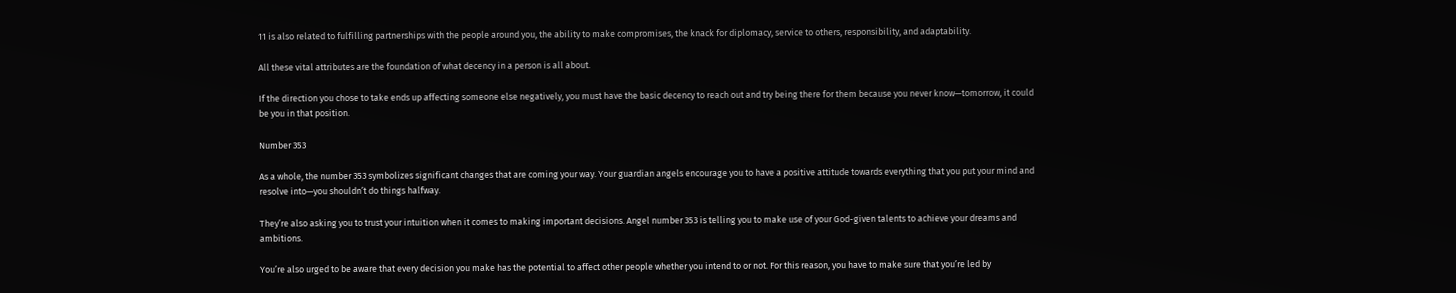11 is also related to fulfilling partnerships with the people around you, the ability to make compromises, the knack for diplomacy, service to others, responsibility, and adaptability.

All these vital attributes are the foundation of what decency in a person is all about.

If the direction you chose to take ends up affecting someone else negatively, you must have the basic decency to reach out and try being there for them because you never know—tomorrow, it could be you in that position.

Number 353

As a whole, the number 353 symbolizes significant changes that are coming your way. Your guardian angels encourage you to have a positive attitude towards everything that you put your mind and resolve into—you shouldn’t do things halfway.

They’re also asking you to trust your intuition when it comes to making important decisions. Angel number 353 is telling you to make use of your God-given talents to achieve your dreams and ambitions.

You’re also urged to be aware that every decision you make has the potential to affect other people whether you intend to or not. For this reason, you have to make sure that you’re led by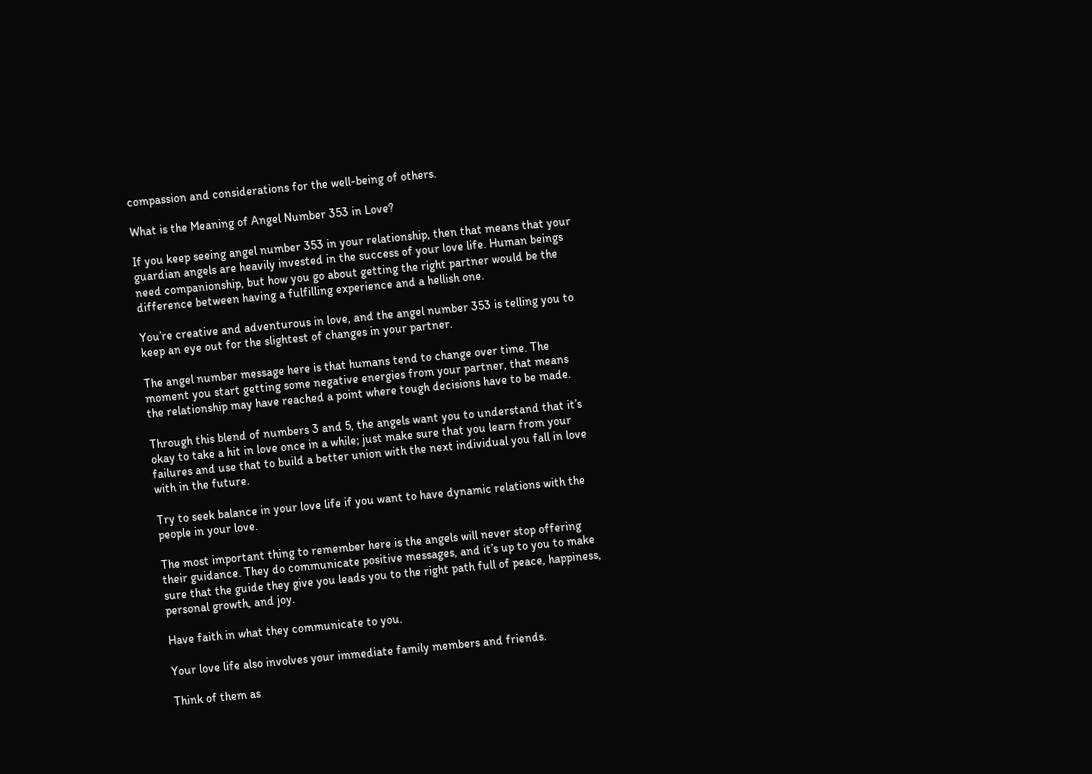compassion and considerations for the well-being of others.

What is the Meaning of Angel Number 353 in Love?

If you keep seeing angel number 353 in your relationship, then that means that your guardian angels are heavily invested in the success of your love life. Human beings need companionship, but how you go about getting the right partner would be the difference between having a fulfilling experience and a hellish one.

You’re creative and adventurous in love, and the angel number 353 is telling you to keep an eye out for the slightest of changes in your partner.

The angel number message here is that humans tend to change over time. The moment you start getting some negative energies from your partner, that means the relationship may have reached a point where tough decisions have to be made.

Through this blend of numbers 3 and 5, the angels want you to understand that it’s okay to take a hit in love once in a while; just make sure that you learn from your failures and use that to build a better union with the next individual you fall in love with in the future.

Try to seek balance in your love life if you want to have dynamic relations with the people in your love.

The most important thing to remember here is the angels will never stop offering their guidance. They do communicate positive messages, and it’s up to you to make sure that the guide they give you leads you to the right path full of peace, happiness, personal growth, and joy.

Have faith in what they communicate to you.

Your love life also involves your immediate family members and friends.

Think of them as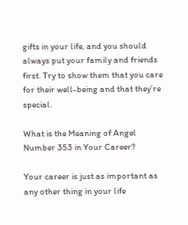gifts in your life, and you should always put your family and friends first. Try to show them that you care for their well-being and that they’re special.

What is the Meaning of Angel Number 353 in Your Career?

Your career is just as important as any other thing in your life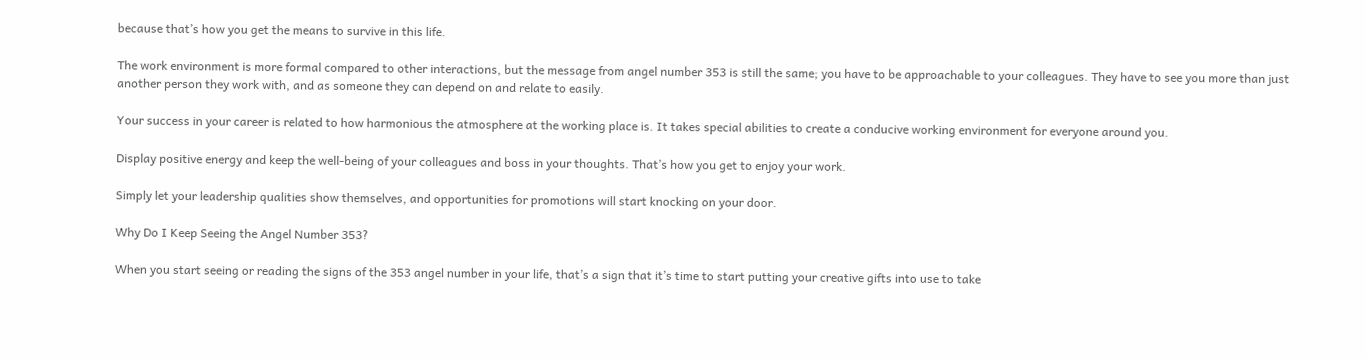because that’s how you get the means to survive in this life.

The work environment is more formal compared to other interactions, but the message from angel number 353 is still the same; you have to be approachable to your colleagues. They have to see you more than just another person they work with, and as someone they can depend on and relate to easily.

Your success in your career is related to how harmonious the atmosphere at the working place is. It takes special abilities to create a conducive working environment for everyone around you.

Display positive energy and keep the well-being of your colleagues and boss in your thoughts. That’s how you get to enjoy your work.

Simply let your leadership qualities show themselves, and opportunities for promotions will start knocking on your door.

Why Do I Keep Seeing the Angel Number 353?

When you start seeing or reading the signs of the 353 angel number in your life, that’s a sign that it’s time to start putting your creative gifts into use to take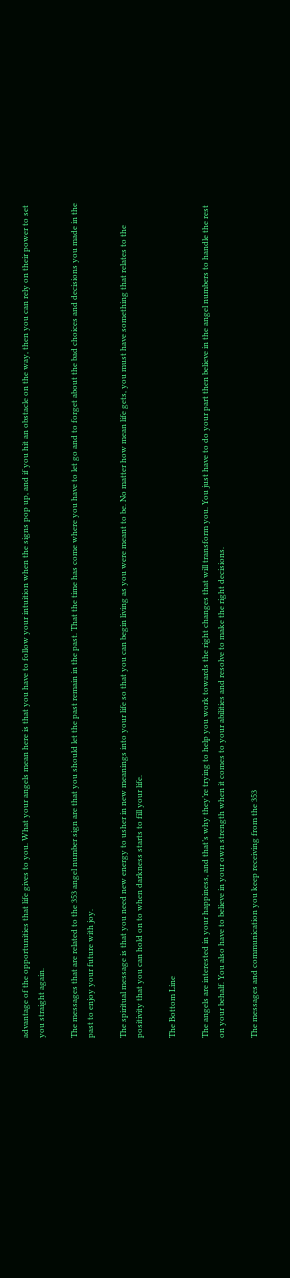advantage of the opportunities that life gives to you. What your angels mean here is that you have to follow your intuition when the signs pop up, and if you hit an obstacle on the way, then you can rely on their power to set you straight again.

The messages that are related to the 353 angel number sign are that you should let the past remain in the past. That the time has come where you have to let go and to forget about the bad choices and decisions you made in the past to enjoy your future with joy.

The spiritual message is that you need new energy to usher in new meanings into your life so that you can begin living as you were meant to be. No matter how mean life gets, you must have something that relates to the positivity that you can hold on to when darkness starts to fill your life.

The Bottom Line

The angels are interested in your happiness, and that’s why they’re trying to help you work towards the right changes that will transform you. You just have to do your part then believe in the angel numbers to handle the rest on your behalf. You also have to believe in your own strength when it comes to your abilities and resolve to make the right decisions.

The messages and communication you keep receiving from the 353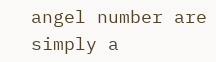angel number are simply a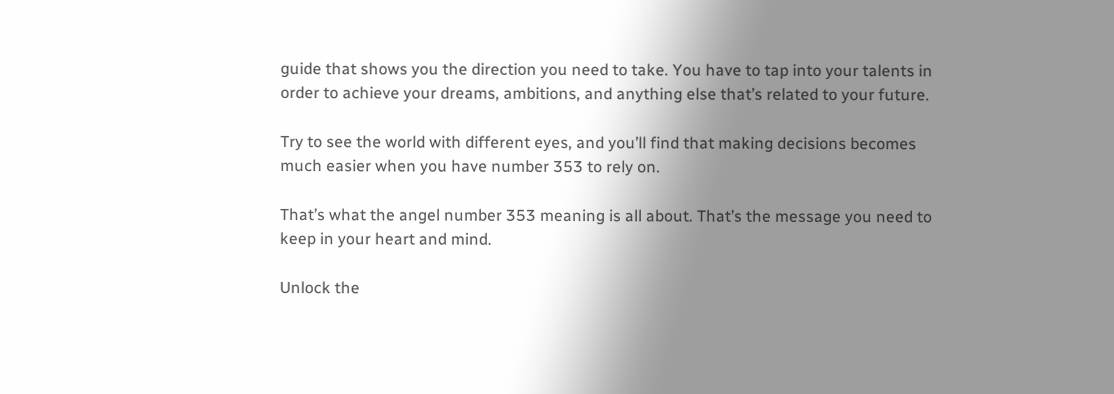guide that shows you the direction you need to take. You have to tap into your talents in order to achieve your dreams, ambitions, and anything else that’s related to your future.

Try to see the world with different eyes, and you’ll find that making decisions becomes much easier when you have number 353 to rely on.

That’s what the angel number 353 meaning is all about. That’s the message you need to keep in your heart and mind.

Unlock the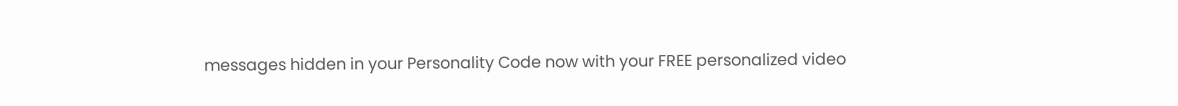messages hidden in your Personality Code now with your FREE personalized video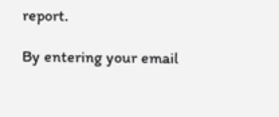report.

By entering your email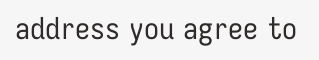address you agree to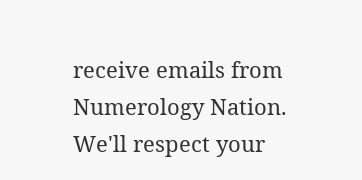receive emails from Numerology Nation. We'll respect your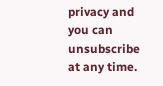privacy and you can unsubscribe at any time.